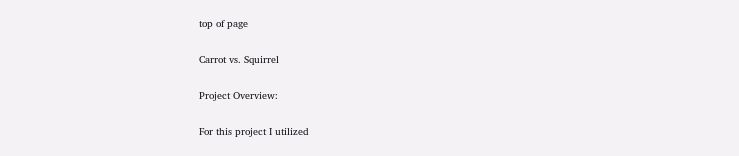top of page

Carrot vs. Squirrel

Project Overview:

For this project I utilized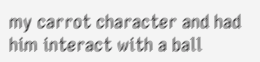my carrot character and had him interact with a ball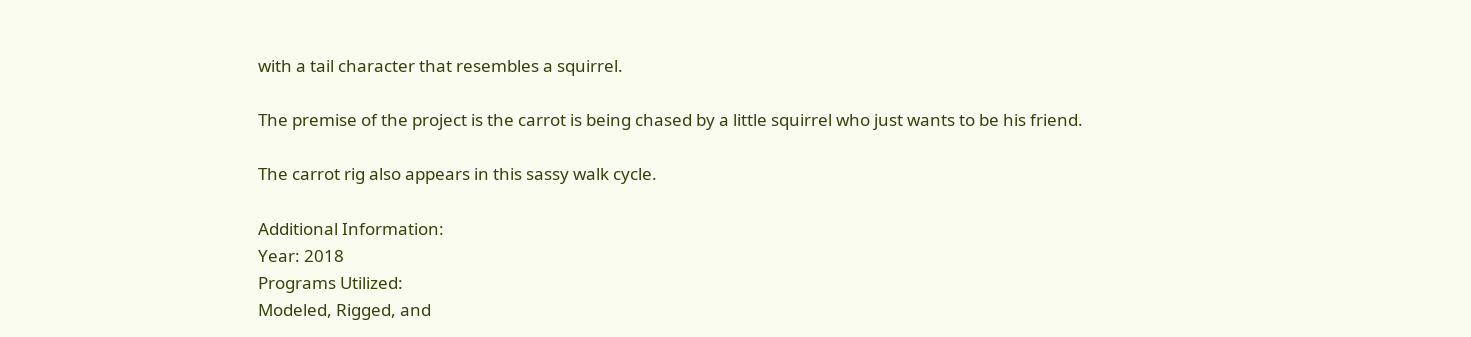with a tail character that resembles a squirrel.

The premise of the project is the carrot is being chased by a little squirrel who just wants to be his friend.

The carrot rig also appears in this sassy walk cycle.

Additional Information:
Year: 2018
Programs Utilized:
Modeled, Rigged, and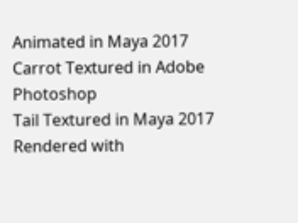Animated in Maya 2017
Carrot Textured in Adobe Photoshop
Tail Textured in Maya 2017
Rendered with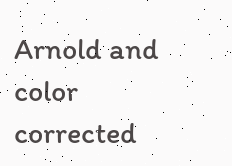Arnold and color corrected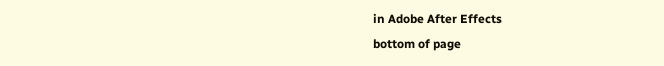in Adobe After Effects
bottom of page